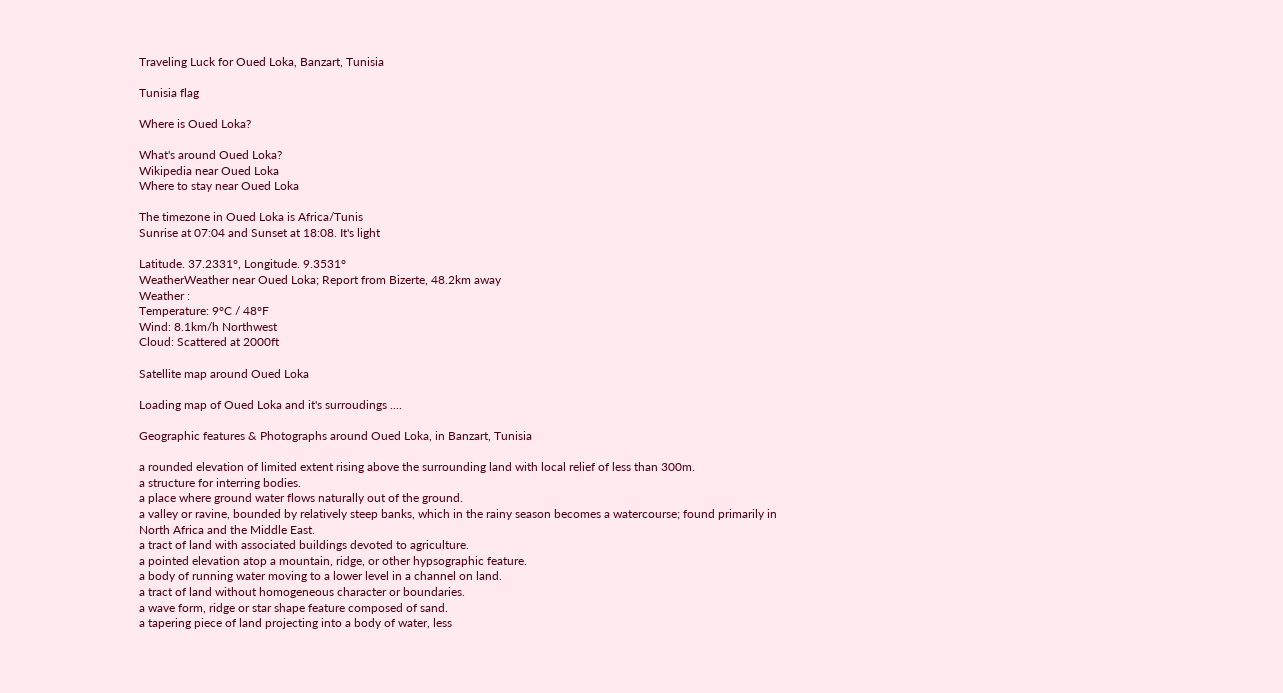Traveling Luck for Oued Loka, Banzart, Tunisia

Tunisia flag

Where is Oued Loka?

What's around Oued Loka?
Wikipedia near Oued Loka
Where to stay near Oued Loka

The timezone in Oued Loka is Africa/Tunis
Sunrise at 07:04 and Sunset at 18:08. It's light

Latitude. 37.2331°, Longitude. 9.3531°
WeatherWeather near Oued Loka; Report from Bizerte, 48.2km away
Weather :
Temperature: 9°C / 48°F
Wind: 8.1km/h Northwest
Cloud: Scattered at 2000ft

Satellite map around Oued Loka

Loading map of Oued Loka and it's surroudings ....

Geographic features & Photographs around Oued Loka, in Banzart, Tunisia

a rounded elevation of limited extent rising above the surrounding land with local relief of less than 300m.
a structure for interring bodies.
a place where ground water flows naturally out of the ground.
a valley or ravine, bounded by relatively steep banks, which in the rainy season becomes a watercourse; found primarily in North Africa and the Middle East.
a tract of land with associated buildings devoted to agriculture.
a pointed elevation atop a mountain, ridge, or other hypsographic feature.
a body of running water moving to a lower level in a channel on land.
a tract of land without homogeneous character or boundaries.
a wave form, ridge or star shape feature composed of sand.
a tapering piece of land projecting into a body of water, less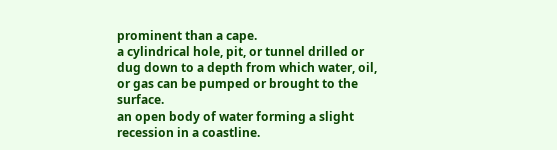prominent than a cape.
a cylindrical hole, pit, or tunnel drilled or dug down to a depth from which water, oil, or gas can be pumped or brought to the surface.
an open body of water forming a slight recession in a coastline.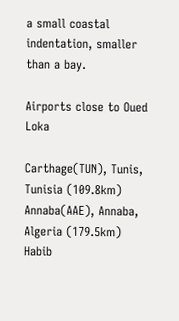a small coastal indentation, smaller than a bay.

Airports close to Oued Loka

Carthage(TUN), Tunis, Tunisia (109.8km)
Annaba(AAE), Annaba, Algeria (179.5km)
Habib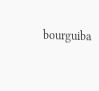bourguiba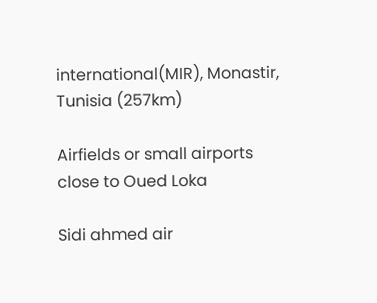international(MIR), Monastir, Tunisia (257km)

Airfields or small airports close to Oued Loka

Sidi ahmed air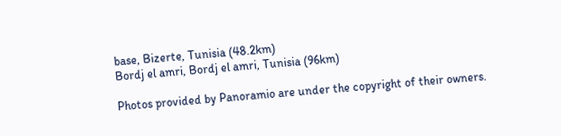base, Bizerte, Tunisia (48.2km)
Bordj el amri, Bordj el amri, Tunisia (96km)

Photos provided by Panoramio are under the copyright of their owners.